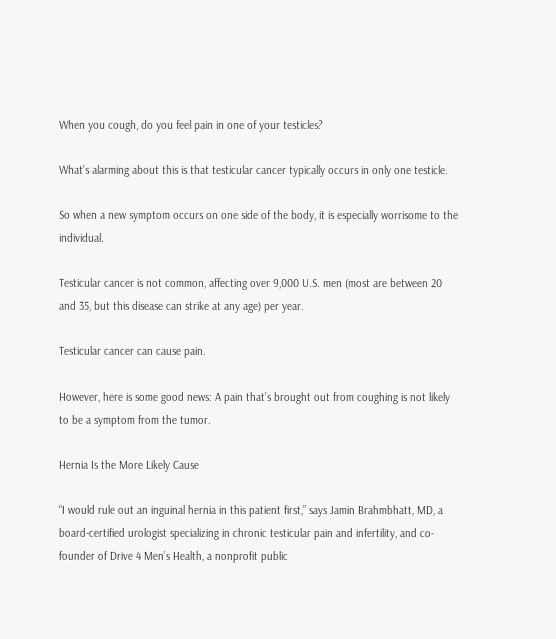When you cough, do you feel pain in one of your testicles?

What’s alarming about this is that testicular cancer typically occurs in only one testicle.

So when a new symptom occurs on one side of the body, it is especially worrisome to the individual.

Testicular cancer is not common, affecting over 9,000 U.S. men (most are between 20 and 35, but this disease can strike at any age) per year.

Testicular cancer can cause pain.

However, here is some good news: A pain that’s brought out from coughing is not likely to be a symptom from the tumor.

Hernia Is the More Likely Cause

“I would rule out an inguinal hernia in this patient first,” says Jamin Brahmbhatt, MD, a board-certified urologist specializing in chronic testicular pain and infertility, and co-founder of Drive 4 Men’s Health, a nonprofit public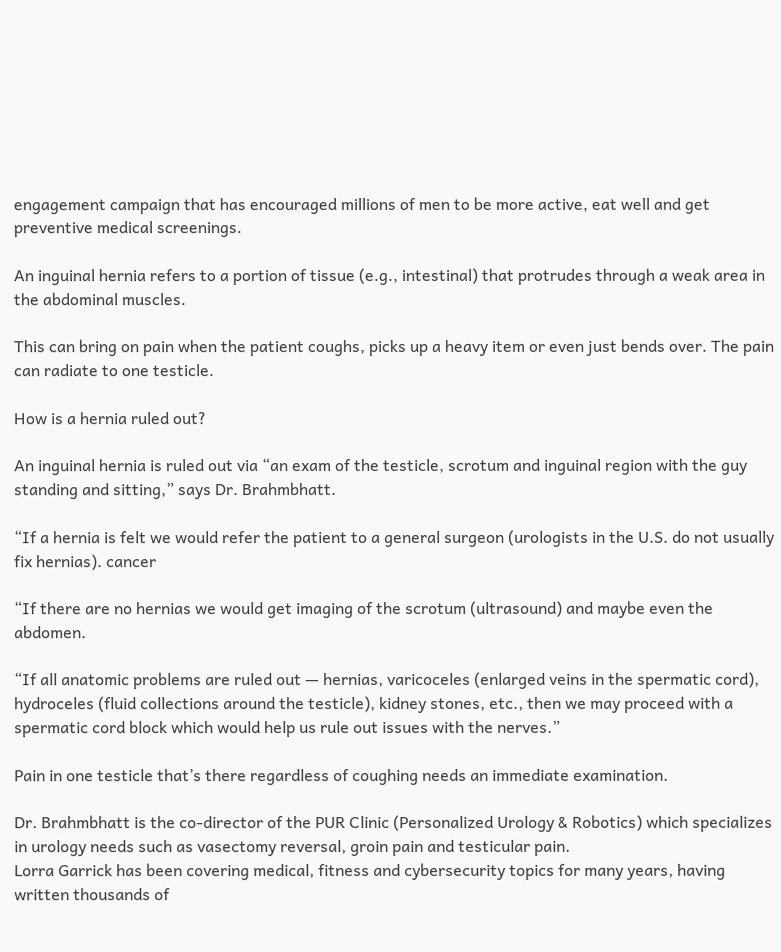engagement campaign that has encouraged millions of men to be more active, eat well and get preventive medical screenings.

An inguinal hernia refers to a portion of tissue (e.g., intestinal) that protrudes through a weak area in the abdominal muscles.

This can bring on pain when the patient coughs, picks up a heavy item or even just bends over. The pain can radiate to one testicle.

How is a hernia ruled out?

An inguinal hernia is ruled out via “an exam of the testicle, scrotum and inguinal region with the guy standing and sitting,” says Dr. Brahmbhatt.

“If a hernia is felt we would refer the patient to a general surgeon (urologists in the U.S. do not usually fix hernias). cancer

“If there are no hernias we would get imaging of the scrotum (ultrasound) and maybe even the abdomen.

“If all anatomic problems are ruled out — hernias, varicoceles (enlarged veins in the spermatic cord), hydroceles (fluid collections around the testicle), kidney stones, etc., then we may proceed with a spermatic cord block which would help us rule out issues with the nerves.”

Pain in one testicle that’s there regardless of coughing needs an immediate examination.

Dr. Brahmbhatt is the co-director of the PUR Clinic (Personalized Urology & Robotics) which specializes in urology needs such as vasectomy reversal, groin pain and testicular pain.
Lorra Garrick has been covering medical, fitness and cybersecurity topics for many years, having written thousands of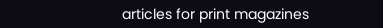articles for print magazines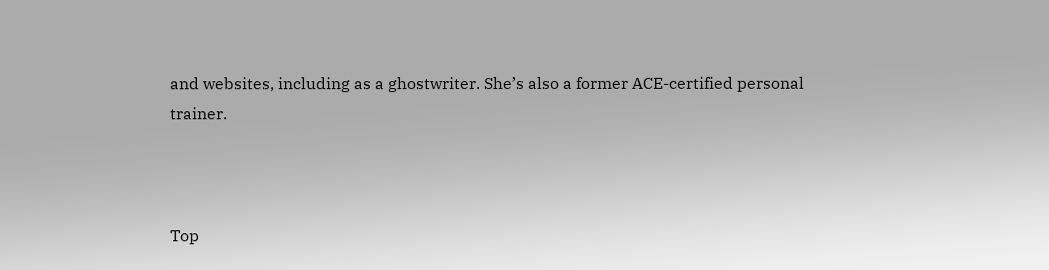and websites, including as a ghostwriter. She’s also a former ACE-certified personal trainer.



Top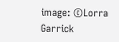image: ©Lorra Garrick